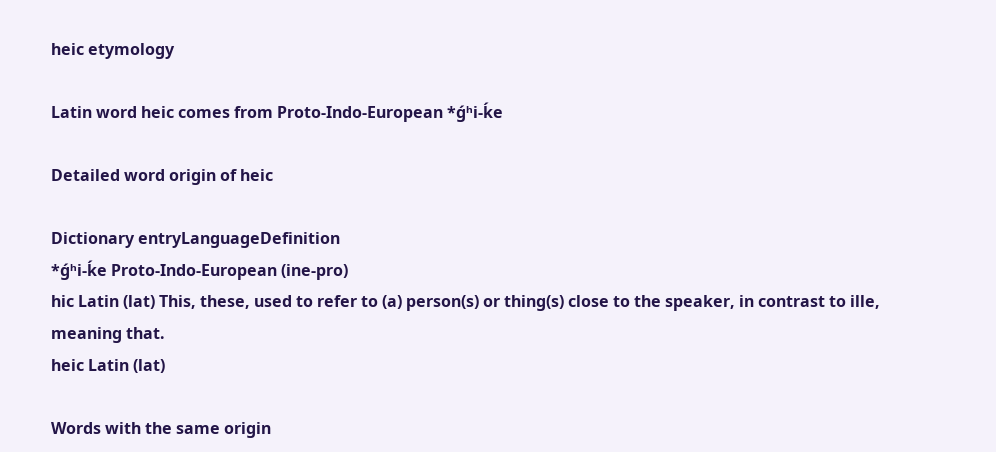heic etymology

Latin word heic comes from Proto-Indo-European *ǵʰi-ḱe

Detailed word origin of heic

Dictionary entryLanguageDefinition
*ǵʰi-ḱe Proto-Indo-European (ine-pro)
hic Latin (lat) This, these, used to refer to (a) person(s) or thing(s) close to the speaker, in contrast to ille, meaning that.
heic Latin (lat)

Words with the same origin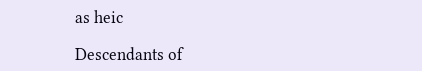as heic

Descendants of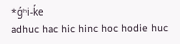*ǵʰi-ḱe
adhuc hac hic hinc hoc hodie huc